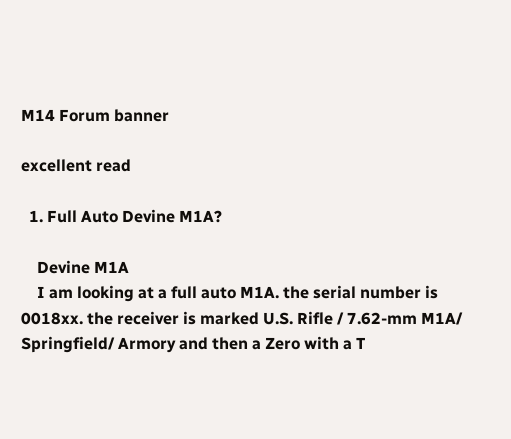M14 Forum banner

excellent read

  1. Full Auto Devine M1A?

    Devine M1A
    I am looking at a full auto M1A. the serial number is 0018xx. the receiver is marked U.S. Rifle / 7.62-mm M1A/ Springfield/ Armory and then a Zero with a T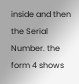inside and then the Serial Number. the form 4 shows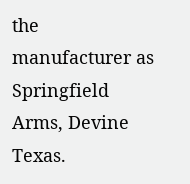the manufacturer as Springfield Arms, Devine Texas.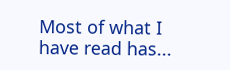Most of what I have read has...